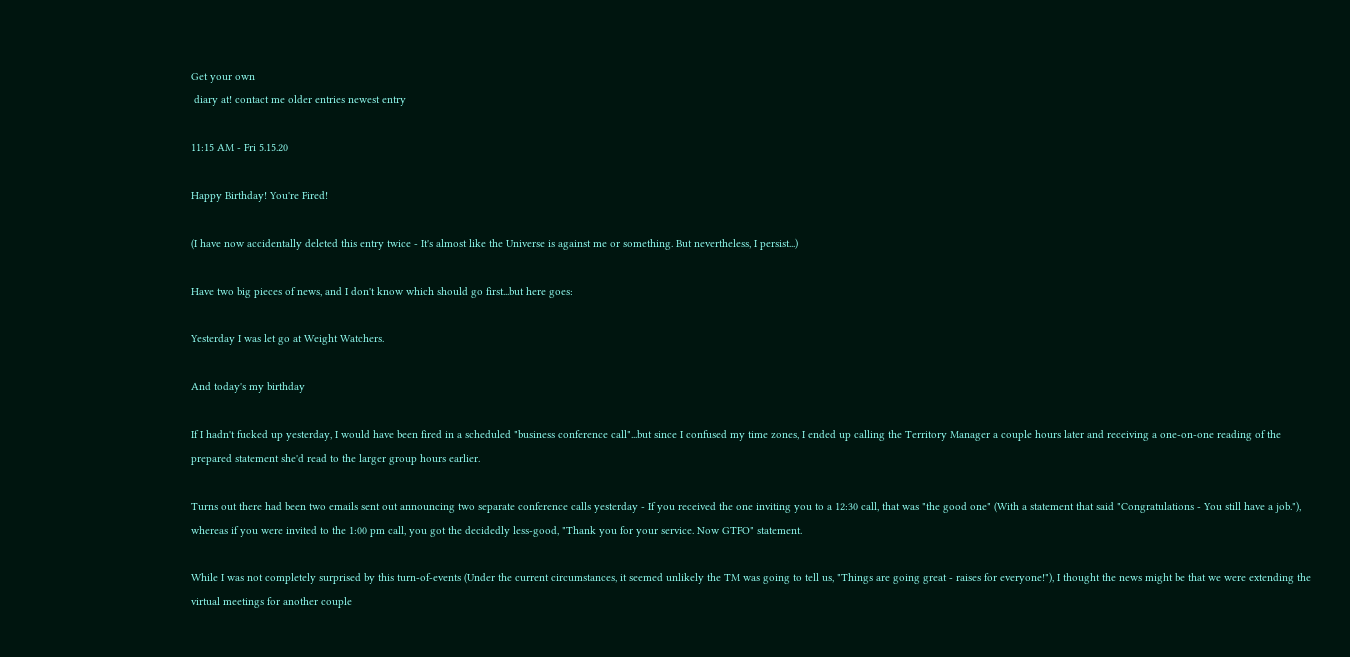Get your own
 diary at! contact me older entries newest entry

11:15 AM - Fri 5.15.20

Happy Birthday! You're Fired!

(I have now accidentally deleted this entry twice - It's almost like the Universe is against me or something. But nevertheless, I persist...)

Have two big pieces of news, and I don't know which should go first...but here goes:

Yesterday I was let go at Weight Watchers.

And today's my birthday

If I hadn't fucked up yesterday, I would have been fired in a scheduled "business conference call"...but since I confused my time zones, I ended up calling the Territory Manager a couple hours later and receiving a one-on-one reading of the prepared statement she'd read to the larger group hours earlier.

Turns out there had been two emails sent out announcing two separate conference calls yesterday - If you received the one inviting you to a 12:30 call, that was "the good one" (With a statement that said "Congratulations - You still have a job."), whereas if you were invited to the 1:00 pm call, you got the decidedly less-good, "Thank you for your service. Now GTFO" statement.

While I was not completely surprised by this turn-of-events (Under the current circumstances, it seemed unlikely the TM was going to tell us, "Things are going great - raises for everyone!"), I thought the news might be that we were extending the virtual meetings for another couple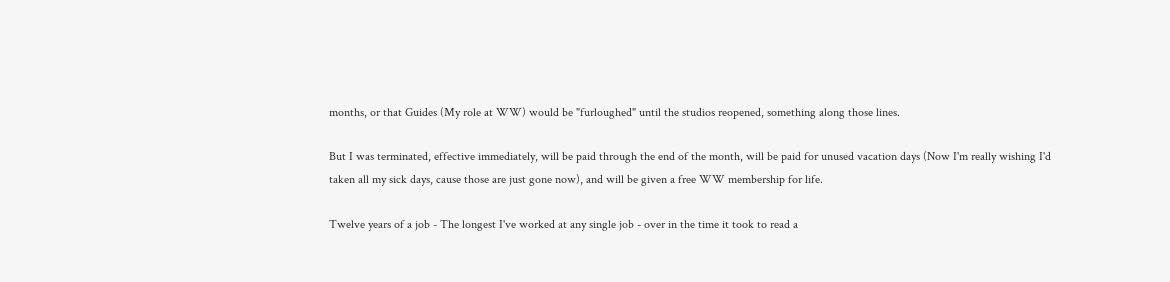months, or that Guides (My role at WW) would be "furloughed" until the studios reopened, something along those lines.

But I was terminated, effective immediately, will be paid through the end of the month, will be paid for unused vacation days (Now I'm really wishing I'd taken all my sick days, cause those are just gone now), and will be given a free WW membership for life.

Twelve years of a job - The longest I've worked at any single job - over in the time it took to read a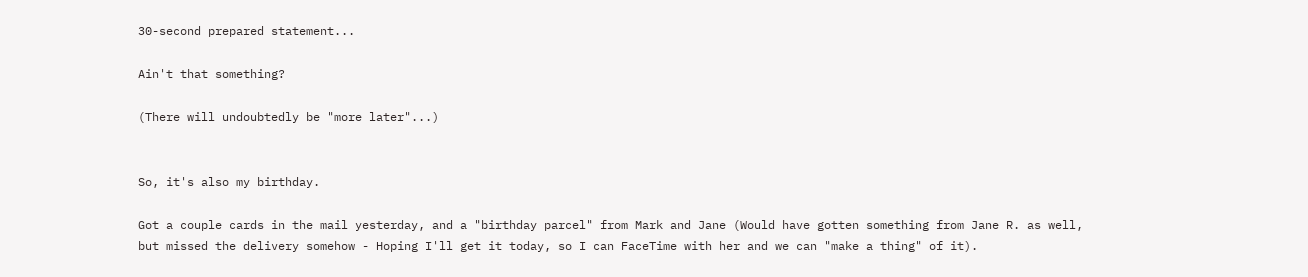30-second prepared statement...

Ain't that something?

(There will undoubtedly be "more later"...)


So, it's also my birthday.

Got a couple cards in the mail yesterday, and a "birthday parcel" from Mark and Jane (Would have gotten something from Jane R. as well, but missed the delivery somehow - Hoping I'll get it today, so I can FaceTime with her and we can "make a thing" of it).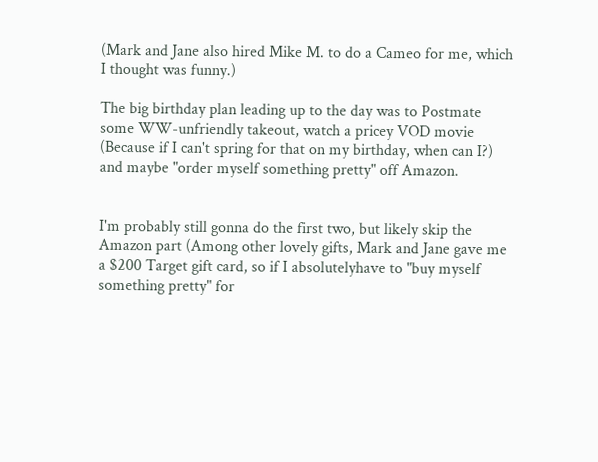(Mark and Jane also hired Mike M. to do a Cameo for me, which I thought was funny.)

The big birthday plan leading up to the day was to Postmate some WW-unfriendly takeout, watch a pricey VOD movie (Because if I can't spring for that on my birthday, when can I?) and maybe "order myself something pretty" off Amazon.


I'm probably still gonna do the first two, but likely skip the Amazon part (Among other lovely gifts, Mark and Jane gave me a $200 Target gift card, so if I absolutelyhave to "buy myself something pretty" for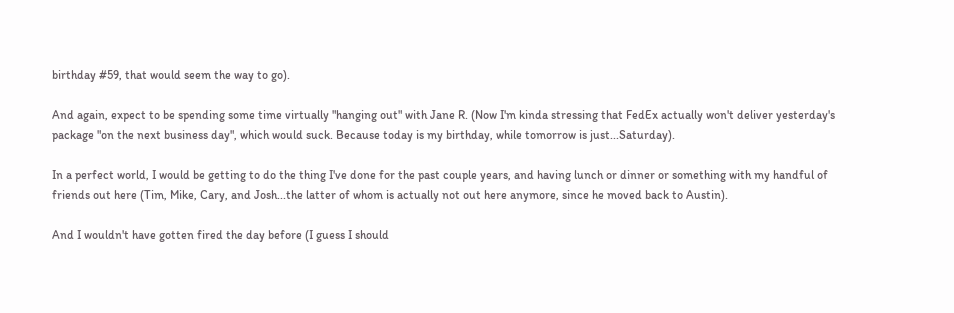birthday #59, that would seem the way to go).

And again, expect to be spending some time virtually "hanging out" with Jane R. (Now I'm kinda stressing that FedEx actually won't deliver yesterday's package "on the next business day", which would suck. Because today is my birthday, while tomorrow is just...Saturday).

In a perfect world, I would be getting to do the thing I've done for the past couple years, and having lunch or dinner or something with my handful of friends out here (Tim, Mike, Cary, and Josh...the latter of whom is actually not out here anymore, since he moved back to Austin).

And I wouldn't have gotten fired the day before (I guess I should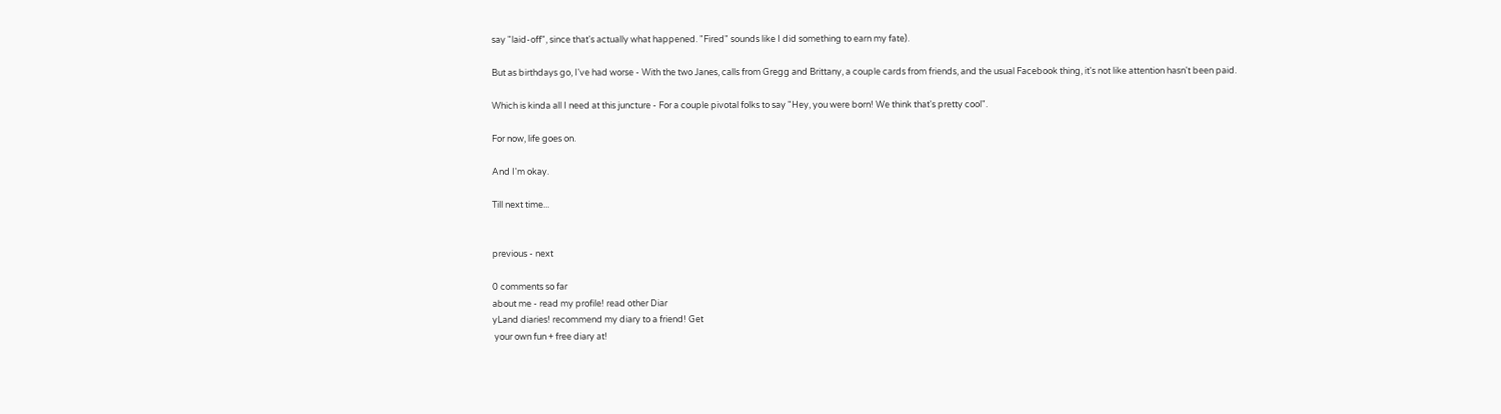say "laid-off", since that's actually what happened. "Fired" sounds like I did something to earn my fate).

But as birthdays go, I've had worse - With the two Janes, calls from Gregg and Brittany, a couple cards from friends, and the usual Facebook thing, it's not like attention hasn't been paid.

Which is kinda all I need at this juncture - For a couple pivotal folks to say "Hey, you were born! We think that's pretty cool".

For now, life goes on.

And I'm okay.

Till next time...


previous - next

0 comments so far
about me - read my profile! read other Diar
yLand diaries! recommend my diary to a friend! Get
 your own fun + free diary at!